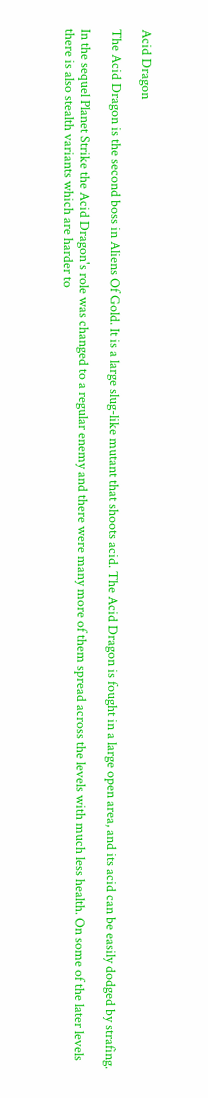Acid Dragon

The Acid Dragon is the second boss in Aliens Of Gold. It is a large slug-like mutant that shoots acid. The Acid Dragon is fought in a large open area, and its acid can be easily dodged by strafing.

In the sequel Planet Strike the Acid Dragon's role was changed to a regular enemy and there were many more of them spread across the levels with much less health. On some of the later levels there is also stealth variants which are harder to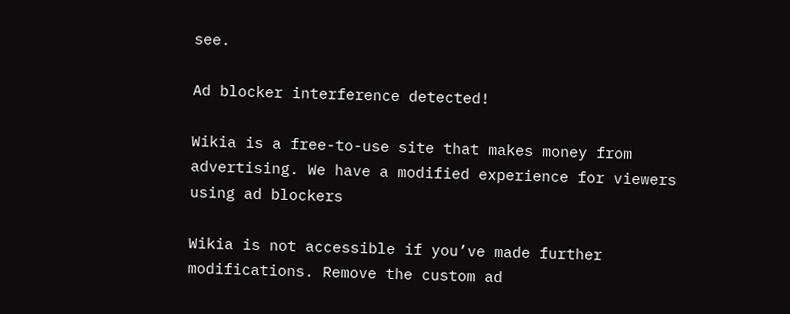see.

Ad blocker interference detected!

Wikia is a free-to-use site that makes money from advertising. We have a modified experience for viewers using ad blockers

Wikia is not accessible if you’ve made further modifications. Remove the custom ad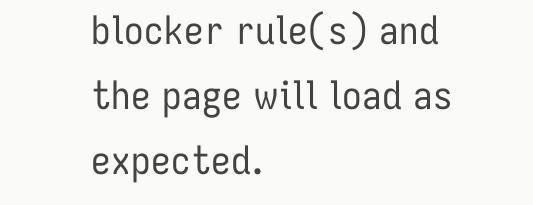blocker rule(s) and the page will load as expected.